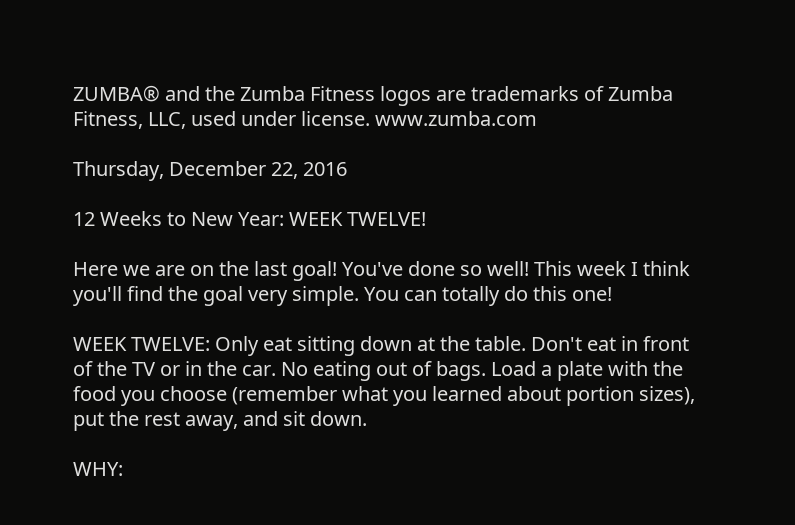ZUMBA® and the Zumba Fitness logos are trademarks of Zumba Fitness, LLC, used under license. www.zumba.com

Thursday, December 22, 2016

12 Weeks to New Year: WEEK TWELVE!

Here we are on the last goal! You've done so well! This week I think you'll find the goal very simple. You can totally do this one!

WEEK TWELVE: Only eat sitting down at the table. Don't eat in front of the TV or in the car. No eating out of bags. Load a plate with the food you choose (remember what you learned about portion sizes), put the rest away, and sit down.

WHY: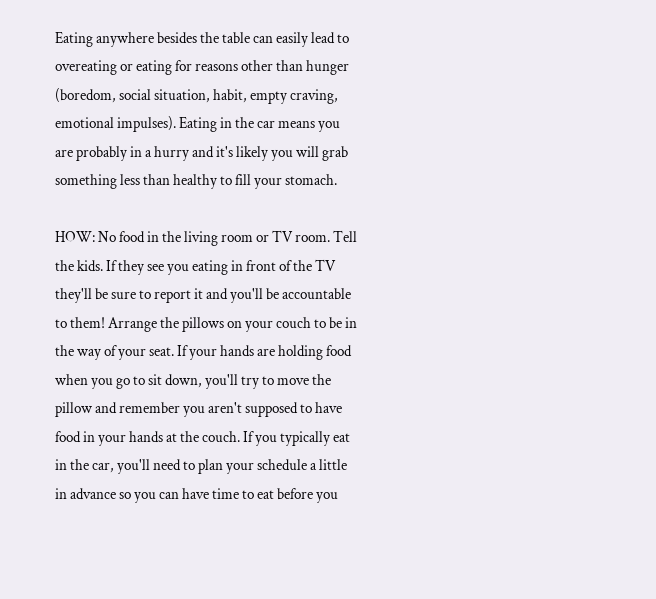Eating anywhere besides the table can easily lead to overeating or eating for reasons other than hunger (boredom, social situation, habit, empty craving, emotional impulses). Eating in the car means you are probably in a hurry and it's likely you will grab something less than healthy to fill your stomach.

HOW: No food in the living room or TV room. Tell the kids. If they see you eating in front of the TV they'll be sure to report it and you'll be accountable to them! Arrange the pillows on your couch to be in the way of your seat. If your hands are holding food when you go to sit down, you'll try to move the pillow and remember you aren't supposed to have food in your hands at the couch. If you typically eat in the car, you'll need to plan your schedule a little in advance so you can have time to eat before you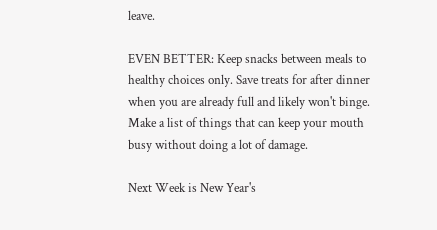leave.

EVEN BETTER: Keep snacks between meals to healthy choices only. Save treats for after dinner when you are already full and likely won't binge. Make a list of things that can keep your mouth busy without doing a lot of damage.

Next Week is New Year's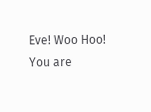Eve! Woo Hoo! You are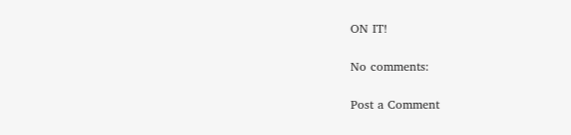ON IT!

No comments:

Post a Comment